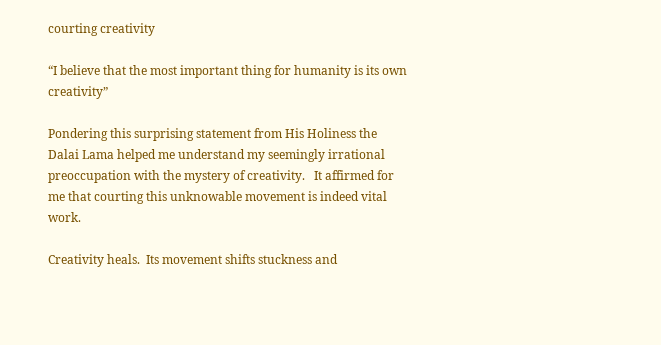courting creativity

“I believe that the most important thing for humanity is its own creativity”

Pondering this surprising statement from His Holiness the Dalai Lama helped me understand my seemingly irrational preoccupation with the mystery of creativity.   It affirmed for me that courting this unknowable movement is indeed vital work.

Creativity heals.  Its movement shifts stuckness and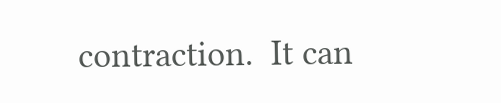contraction.  It can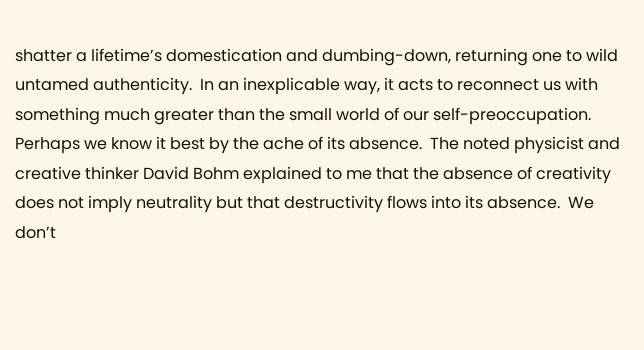shatter a lifetime’s domestication and dumbing-down, returning one to wild untamed authenticity.  In an inexplicable way, it acts to reconnect us with something much greater than the small world of our self-preoccupation.  Perhaps we know it best by the ache of its absence.  The noted physicist and creative thinker David Bohm explained to me that the absence of creativity does not imply neutrality but that destructivity flows into its absence.  We don’t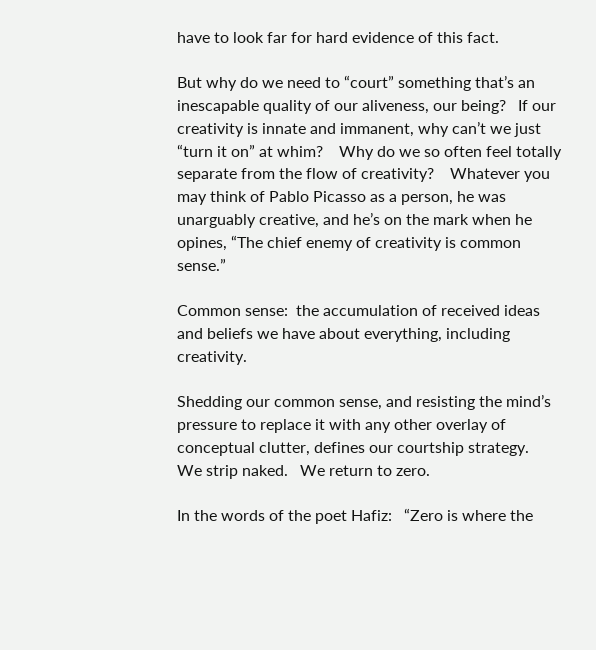have to look far for hard evidence of this fact.

But why do we need to “court” something that’s an inescapable quality of our aliveness, our being?   If our creativity is innate and immanent, why can’t we just “turn it on” at whim?    Why do we so often feel totally separate from the flow of creativity?    Whatever you may think of Pablo Picasso as a person, he was unarguably creative, and he’s on the mark when he opines, “The chief enemy of creativity is common sense.”

Common sense:  the accumulation of received ideas and beliefs we have about everything, including creativity.

Shedding our common sense, and resisting the mind’s pressure to replace it with any other overlay of conceptual clutter, defines our courtship strategy.   We strip naked.   We return to zero.

In the words of the poet Hafiz:   “Zero is where the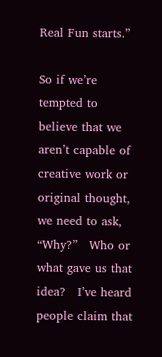Real Fun starts.”

So if we’re tempted to believe that we aren’t capable of creative work or original thought, we need to ask, “Why?”   Who or what gave us that idea?   I’ve heard people claim that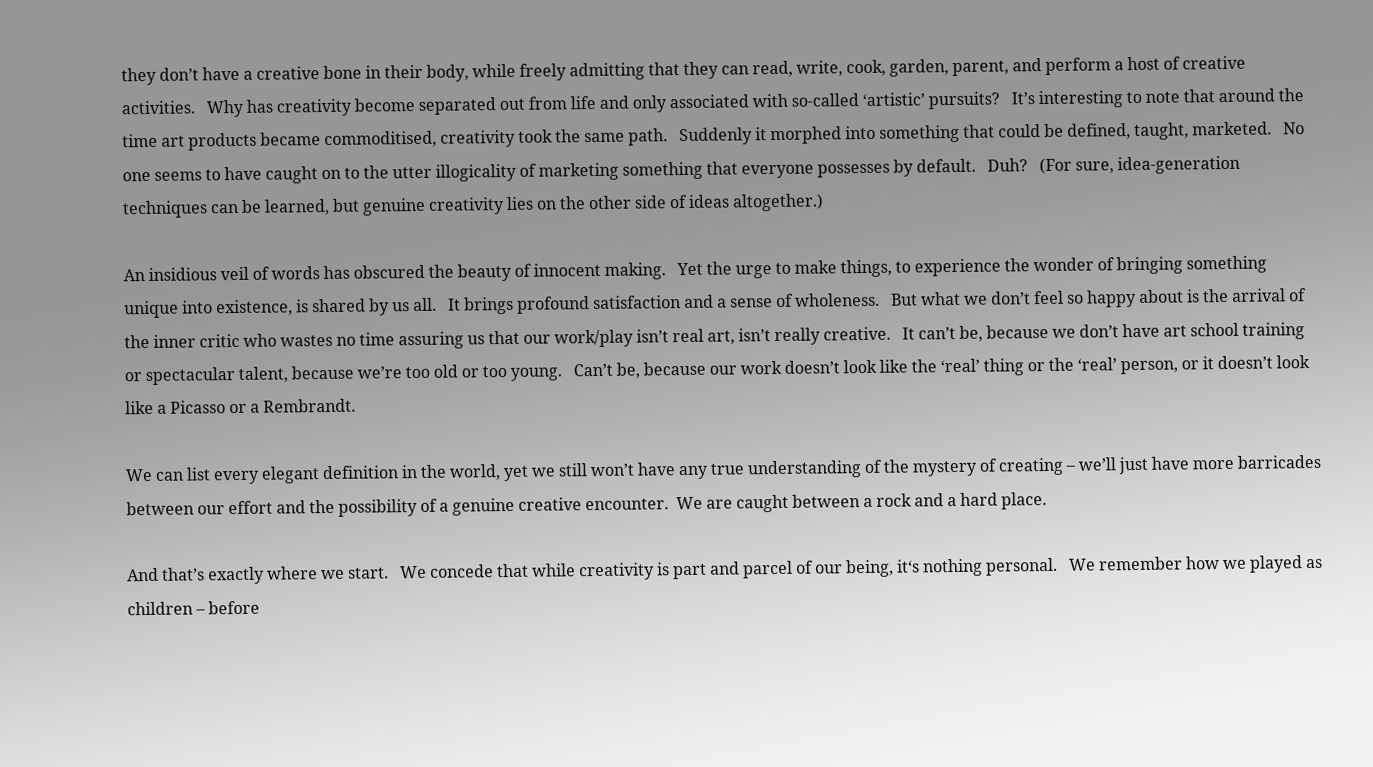they don’t have a creative bone in their body, while freely admitting that they can read, write, cook, garden, parent, and perform a host of creative activities.   Why has creativity become separated out from life and only associated with so-called ‘artistic’ pursuits?   It’s interesting to note that around the time art products became commoditised, creativity took the same path.   Suddenly it morphed into something that could be defined, taught, marketed.   No one seems to have caught on to the utter illogicality of marketing something that everyone possesses by default.   Duh?   (For sure, idea-generation techniques can be learned, but genuine creativity lies on the other side of ideas altogether.)

An insidious veil of words has obscured the beauty of innocent making.   Yet the urge to make things, to experience the wonder of bringing something unique into existence, is shared by us all.   It brings profound satisfaction and a sense of wholeness.   But what we don’t feel so happy about is the arrival of the inner critic who wastes no time assuring us that our work/play isn’t real art, isn’t really creative.   It can’t be, because we don’t have art school training or spectacular talent, because we’re too old or too young.   Can’t be, because our work doesn’t look like the ‘real’ thing or the ‘real’ person, or it doesn’t look like a Picasso or a Rembrandt.

We can list every elegant definition in the world, yet we still won’t have any true understanding of the mystery of creating – we’ll just have more barricades between our effort and the possibility of a genuine creative encounter.  We are caught between a rock and a hard place.

And that’s exactly where we start.   We concede that while creativity is part and parcel of our being, it‘s nothing personal.   We remember how we played as children – before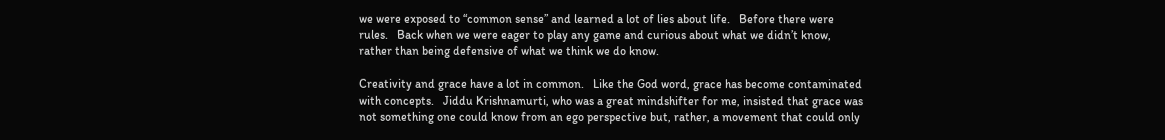we were exposed to “common sense” and learned a lot of lies about life.   Before there were rules.   Back when we were eager to play any game and curious about what we didn’t know, rather than being defensive of what we think we do know.

Creativity and grace have a lot in common.   Like the God word, grace has become contaminated with concepts.   Jiddu Krishnamurti, who was a great mindshifter for me, insisted that grace was not something one could know from an ego perspective but, rather, a movement that could only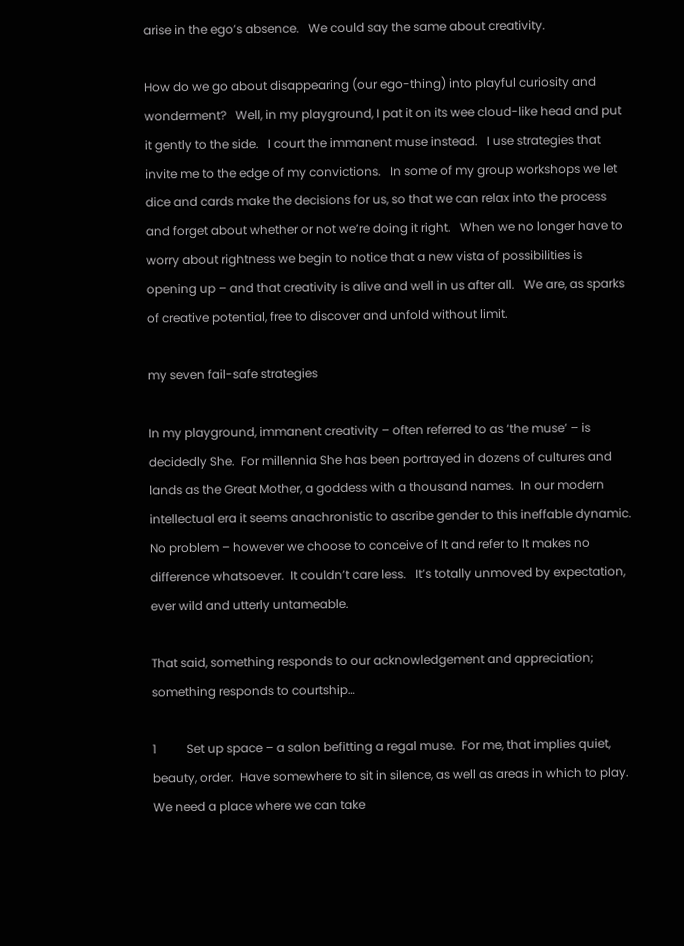arise in the ego’s absence.   We could say the same about creativity.

How do we go about disappearing (our ego-thing) into playful curiosity and wonderment?   Well, in my playground, I pat it on its wee cloud-like head and put it gently to the side.   I court the immanent muse instead.   I use strategies that invite me to the edge of my convictions.   In some of my group workshops we let dice and cards make the decisions for us, so that we can relax into the process and forget about whether or not we’re doing it right.   When we no longer have to worry about rightness we begin to notice that a new vista of possibilities is opening up – and that creativity is alive and well in us after all.   We are, as sparks of creative potential, free to discover and unfold without limit.

my seven fail-safe strategies

In my playground, immanent creativity – often referred to as ‘the muse’ – is decidedly She.  For millennia She has been portrayed in dozens of cultures and lands as the Great Mother, a goddess with a thousand names.  In our modern intellectual era it seems anachronistic to ascribe gender to this ineffable dynamic.   No problem – however we choose to conceive of It and refer to It makes no difference whatsoever.  It couldn’t care less.   It’s totally unmoved by expectation, ever wild and utterly untameable.

That said, something responds to our acknowledgement and appreciation;
something responds to courtship…

1          Set up space – a salon befitting a regal muse.  For me, that implies quiet, beauty, order.  Have somewhere to sit in silence, as well as areas in which to play.  We need a place where we can take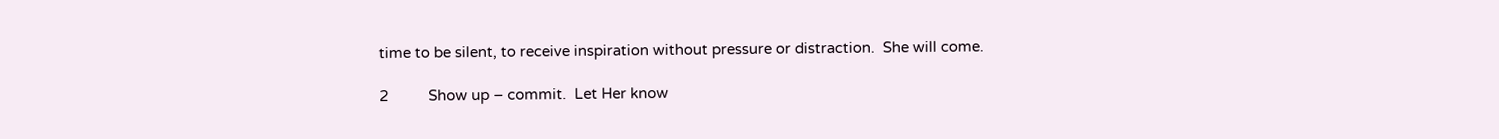time to be silent, to receive inspiration without pressure or distraction.  She will come.

2          Show up – commit.  Let Her know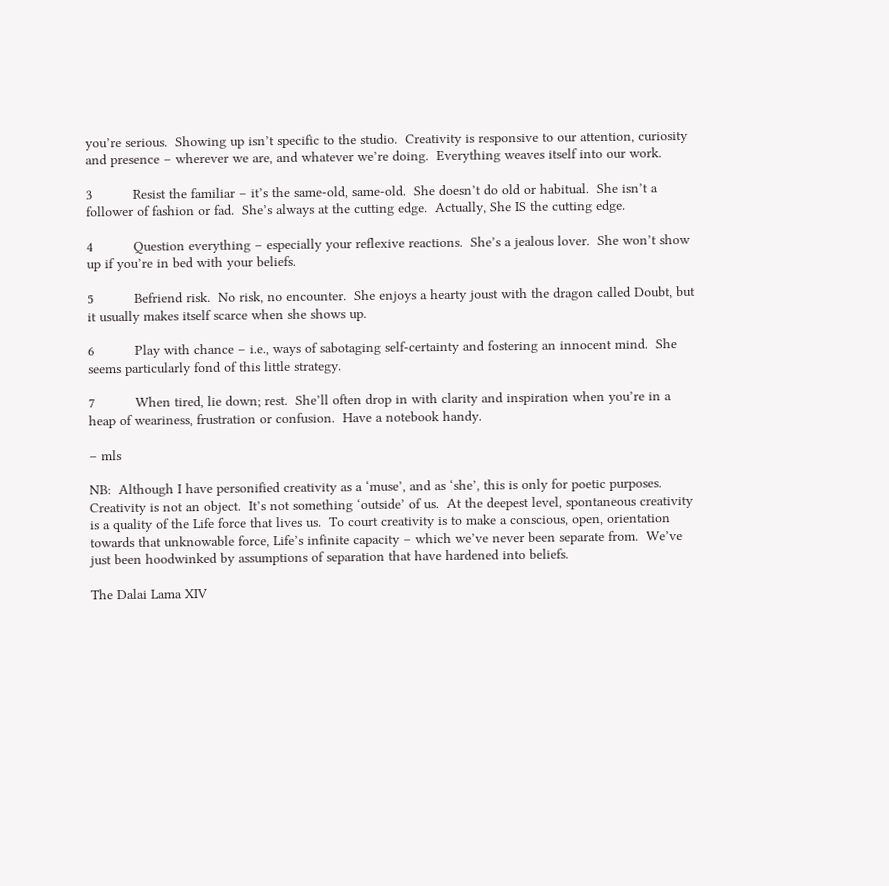you’re serious.  Showing up isn’t specific to the studio.  Creativity is responsive to our attention, curiosity and presence – wherever we are, and whatever we’re doing.  Everything weaves itself into our work.

3          Resist the familiar – it’s the same-old, same-old.  She doesn’t do old or habitual.  She isn’t a follower of fashion or fad.  She’s always at the cutting edge.  Actually, She IS the cutting edge.

4          Question everything – especially your reflexive reactions.  She’s a jealous lover.  She won’t show up if you’re in bed with your beliefs.

5          Befriend risk.  No risk, no encounter.  She enjoys a hearty joust with the dragon called Doubt, but it usually makes itself scarce when she shows up.

6          Play with chance – i.e., ways of sabotaging self-certainty and fostering an innocent mind.  She seems particularly fond of this little strategy.

7          When tired, lie down; rest.  She’ll often drop in with clarity and inspiration when you’re in a heap of weariness, frustration or confusion.  Have a notebook handy.

– mls

NB:  Although I have personified creativity as a ‘muse’, and as ‘she’, this is only for poetic purposes.  Creativity is not an object.  It’s not something ‘outside’ of us.  At the deepest level, spontaneous creativity is a quality of the Life force that lives us.  To court creativity is to make a conscious, open, orientation towards that unknowable force, Life’s infinite capacity – which we’ve never been separate from.  We’ve just been hoodwinked by assumptions of separation that have hardened into beliefs.

The Dalai Lama XIV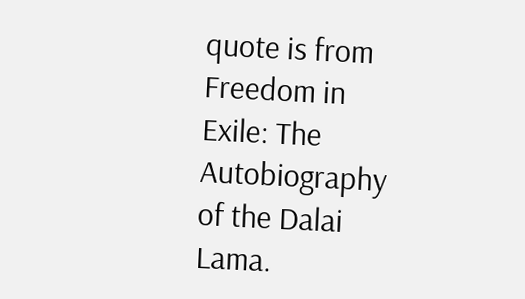quote is from Freedom in Exile: The Autobiography of the Dalai Lama.